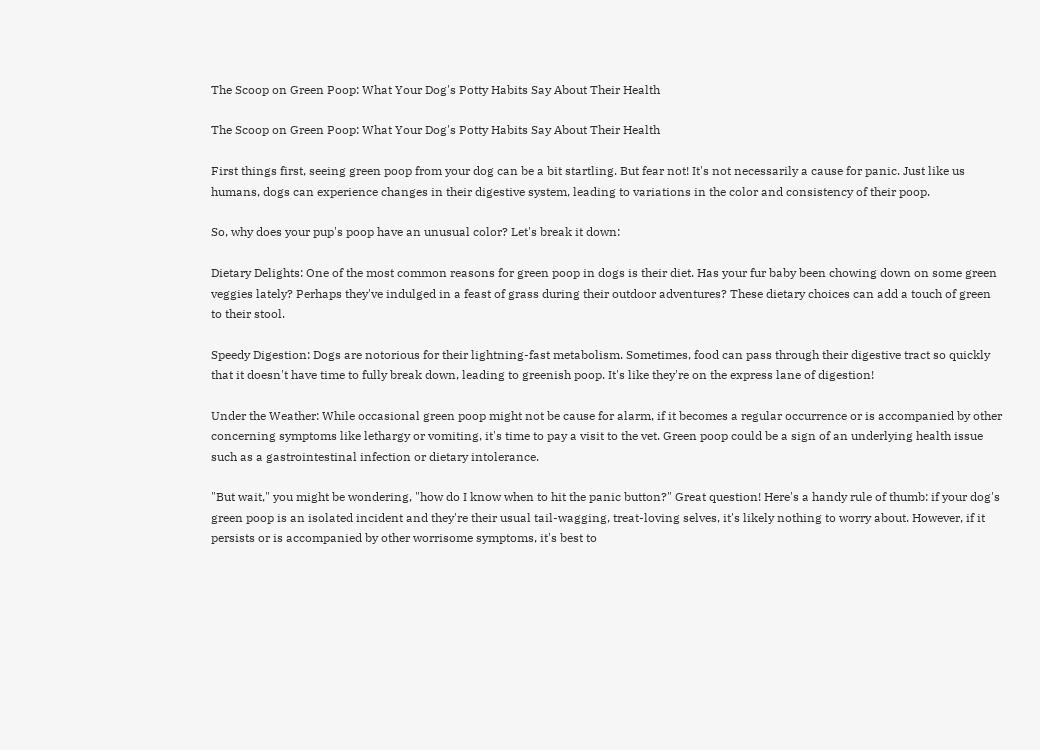The Scoop on Green Poop: What Your Dog's Potty Habits Say About Their Health

The Scoop on Green Poop: What Your Dog's Potty Habits Say About Their Health

First things first, seeing green poop from your dog can be a bit startling. But fear not! It's not necessarily a cause for panic. Just like us humans, dogs can experience changes in their digestive system, leading to variations in the color and consistency of their poop.

So, why does your pup's poop have an unusual color? Let's break it down:

Dietary Delights: One of the most common reasons for green poop in dogs is their diet. Has your fur baby been chowing down on some green veggies lately? Perhaps they've indulged in a feast of grass during their outdoor adventures? These dietary choices can add a touch of green to their stool.

Speedy Digestion: Dogs are notorious for their lightning-fast metabolism. Sometimes, food can pass through their digestive tract so quickly that it doesn't have time to fully break down, leading to greenish poop. It's like they're on the express lane of digestion!

Under the Weather: While occasional green poop might not be cause for alarm, if it becomes a regular occurrence or is accompanied by other concerning symptoms like lethargy or vomiting, it's time to pay a visit to the vet. Green poop could be a sign of an underlying health issue such as a gastrointestinal infection or dietary intolerance.

"But wait," you might be wondering, "how do I know when to hit the panic button?" Great question! Here's a handy rule of thumb: if your dog's green poop is an isolated incident and they're their usual tail-wagging, treat-loving selves, it's likely nothing to worry about. However, if it persists or is accompanied by other worrisome symptoms, it's best to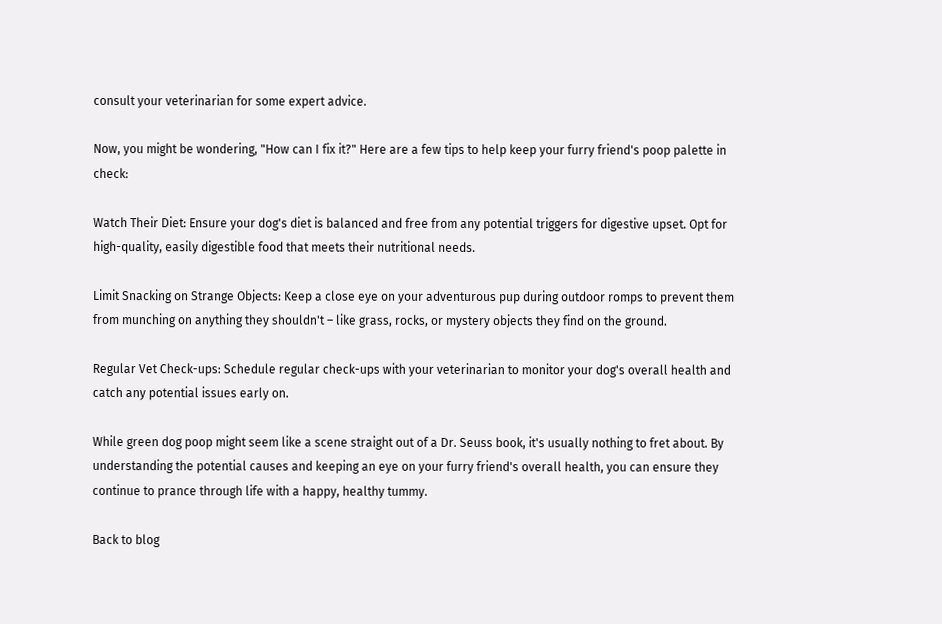consult your veterinarian for some expert advice.

Now, you might be wondering, "How can I fix it?" Here are a few tips to help keep your furry friend's poop palette in check:

Watch Their Diet: Ensure your dog's diet is balanced and free from any potential triggers for digestive upset. Opt for high-quality, easily digestible food that meets their nutritional needs.

Limit Snacking on Strange Objects: Keep a close eye on your adventurous pup during outdoor romps to prevent them from munching on anything they shouldn't – like grass, rocks, or mystery objects they find on the ground.

Regular Vet Check-ups: Schedule regular check-ups with your veterinarian to monitor your dog's overall health and catch any potential issues early on.

While green dog poop might seem like a scene straight out of a Dr. Seuss book, it's usually nothing to fret about. By understanding the potential causes and keeping an eye on your furry friend's overall health, you can ensure they continue to prance through life with a happy, healthy tummy.

Back to blog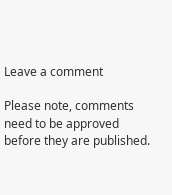Leave a comment

Please note, comments need to be approved before they are published.